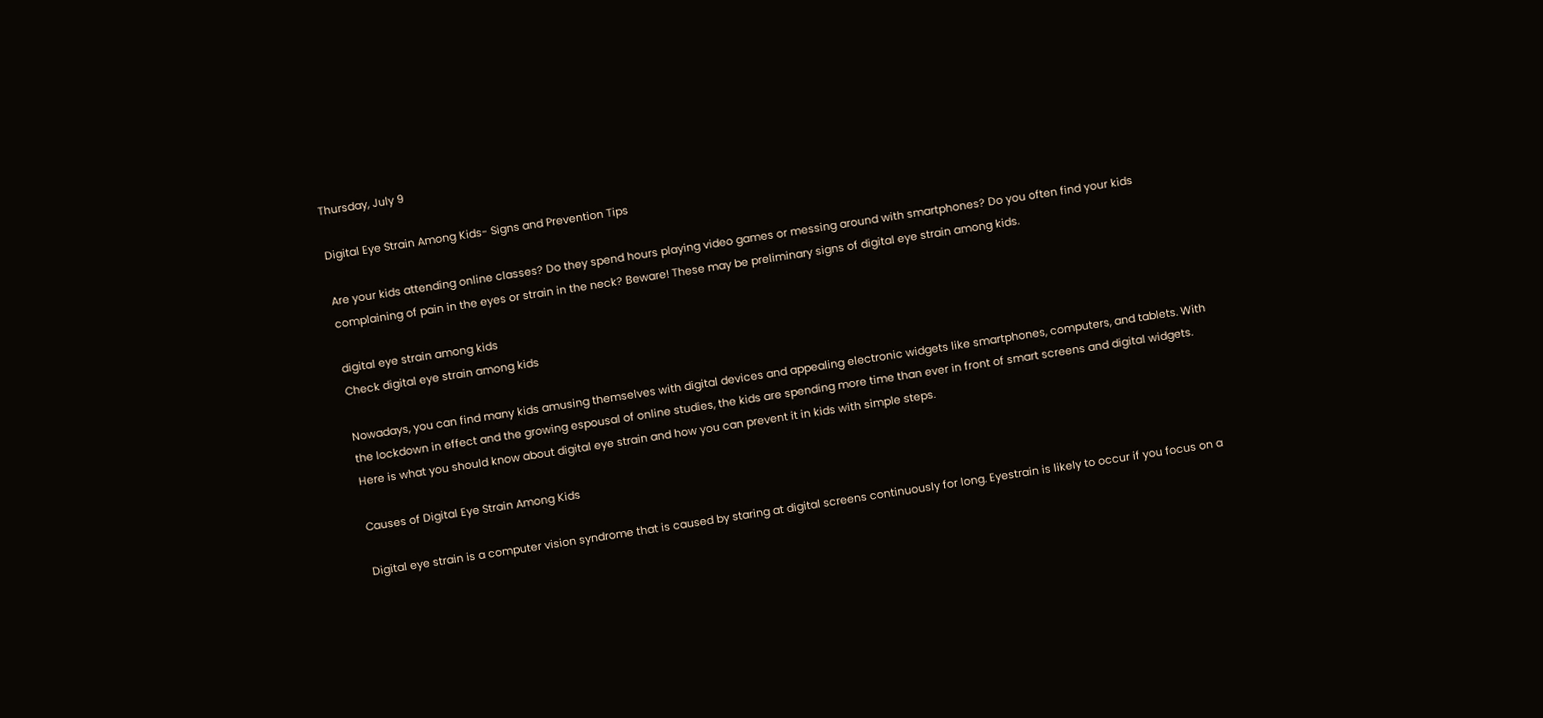Thursday, July 9

Digital Eye Strain Among Kids- Signs and Prevention Tips

Are your kids attending online classes? Do they spend hours playing video games or messing around with smartphones? Do you often find your kids complaining of pain in the eyes or strain in the neck? Beware! These may be preliminary signs of digital eye strain among kids.

digital eye strain among kids
Check digital eye strain among kids

Nowadays, you can find many kids amusing themselves with digital devices and appealing electronic widgets like smartphones, computers, and tablets. With the lockdown in effect and the growing espousal of online studies, the kids are spending more time than ever in front of smart screens and digital widgets. Here is what you should know about digital eye strain and how you can prevent it in kids with simple steps.

Causes of Digital Eye Strain Among Kids

Digital eye strain is a computer vision syndrome that is caused by staring at digital screens continuously for long. Eyestrain is likely to occur if you focus on a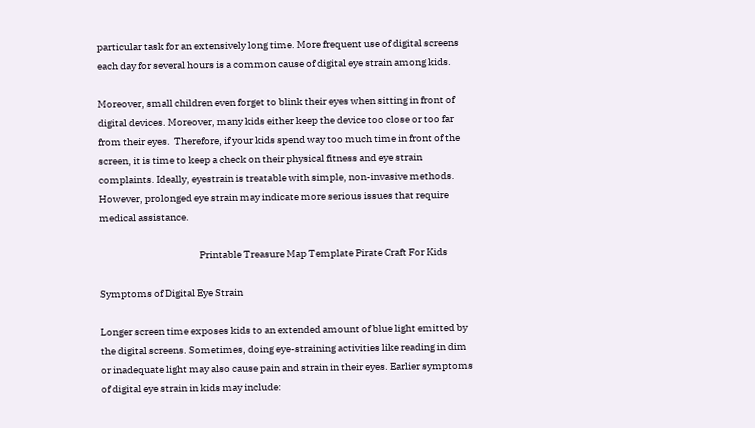particular task for an extensively long time. More frequent use of digital screens each day for several hours is a common cause of digital eye strain among kids.

Moreover, small children even forget to blink their eyes when sitting in front of digital devices. Moreover, many kids either keep the device too close or too far from their eyes.  Therefore, if your kids spend way too much time in front of the screen, it is time to keep a check on their physical fitness and eye strain complaints. Ideally, eyestrain is treatable with simple, non-invasive methods. However, prolonged eye strain may indicate more serious issues that require medical assistance.

                                                  Printable Treasure Map Template Pirate Craft For Kids

Symptoms of Digital Eye Strain

Longer screen time exposes kids to an extended amount of blue light emitted by the digital screens. Sometimes, doing eye-straining activities like reading in dim or inadequate light may also cause pain and strain in their eyes. Earlier symptoms of digital eye strain in kids may include: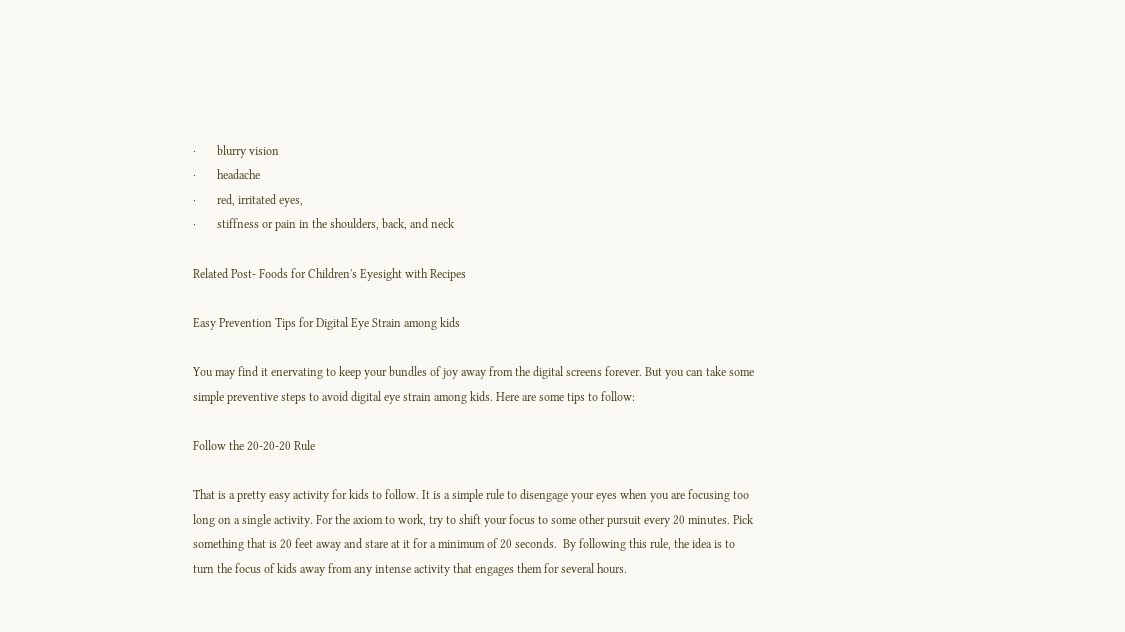·       blurry vision
·       headache
·       red, irritated eyes,
·       stiffness or pain in the shoulders, back, and neck

Related Post- Foods for Children's Eyesight with Recipes

Easy Prevention Tips for Digital Eye Strain among kids

You may find it enervating to keep your bundles of joy away from the digital screens forever. But you can take some simple preventive steps to avoid digital eye strain among kids. Here are some tips to follow:

Follow the 20-20-20 Rule

That is a pretty easy activity for kids to follow. It is a simple rule to disengage your eyes when you are focusing too long on a single activity. For the axiom to work, try to shift your focus to some other pursuit every 20 minutes. Pick something that is 20 feet away and stare at it for a minimum of 20 seconds.  By following this rule, the idea is to turn the focus of kids away from any intense activity that engages them for several hours.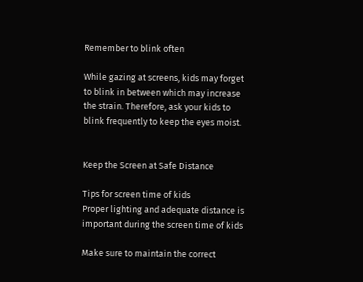Remember to blink often

While gazing at screens, kids may forget to blink in between which may increase the strain. Therefore, ask your kids to blink frequently to keep the eyes moist.


Keep the Screen at Safe Distance

Tips for screen time of kids
Proper lighting and adequate distance is important during the screen time of kids

Make sure to maintain the correct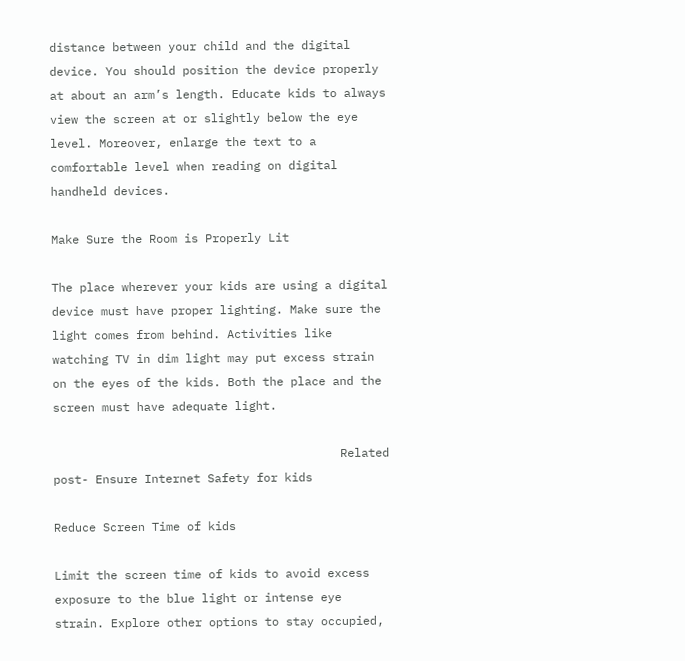distance between your child and the digital device. You should position the device properly at about an arm’s length. Educate kids to always view the screen at or slightly below the eye level. Moreover, enlarge the text to a comfortable level when reading on digital handheld devices.

Make Sure the Room is Properly Lit

The place wherever your kids are using a digital device must have proper lighting. Make sure the light comes from behind. Activities like watching TV in dim light may put excess strain on the eyes of the kids. Both the place and the screen must have adequate light.

                                         Related post- Ensure Internet Safety for kids

Reduce Screen Time of kids

Limit the screen time of kids to avoid excess exposure to the blue light or intense eye strain. Explore other options to stay occupied,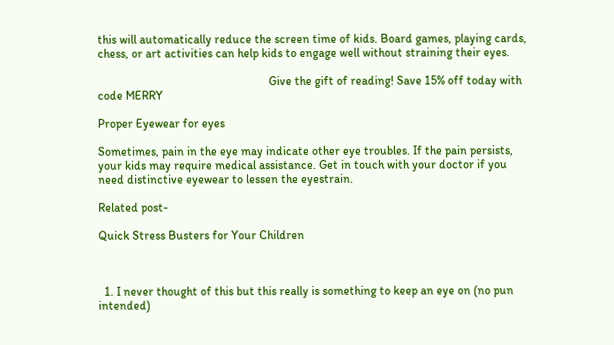this will automatically reduce the screen time of kids. Board games, playing cards, chess, or art activities can help kids to engage well without straining their eyes.

                                                         Give the gift of reading! Save 15% off today with code MERRY

Proper Eyewear for eyes

Sometimes, pain in the eye may indicate other eye troubles. If the pain persists, your kids may require medical assistance. Get in touch with your doctor if you need distinctive eyewear to lessen the eyestrain.

Related post-

Quick Stress Busters for Your Children



  1. I never thought of this but this really is something to keep an eye on (no pun intended)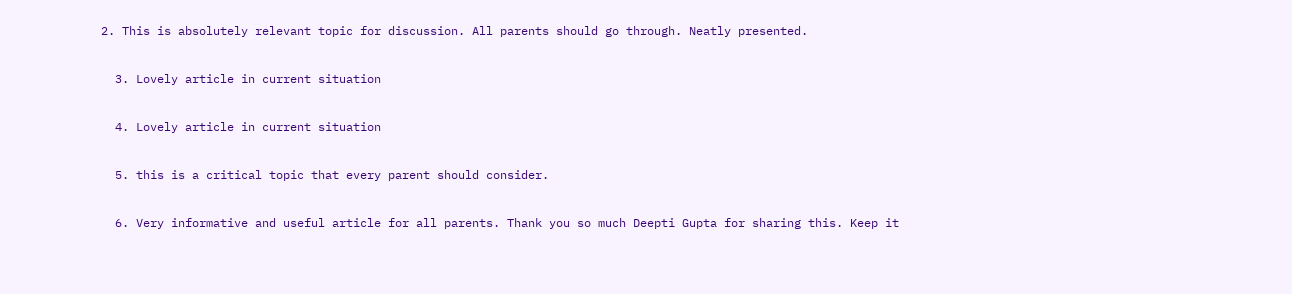2. This is absolutely relevant topic for discussion. All parents should go through. Neatly presented.

  3. Lovely article in current situation

  4. Lovely article in current situation

  5. this is a critical topic that every parent should consider.

  6. Very informative and useful article for all parents. Thank you so much Deepti Gupta for sharing this. Keep it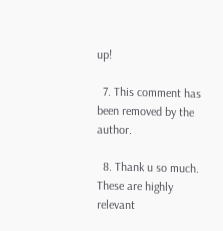up!

  7. This comment has been removed by the author.

  8. Thank u so much. These are highly relevant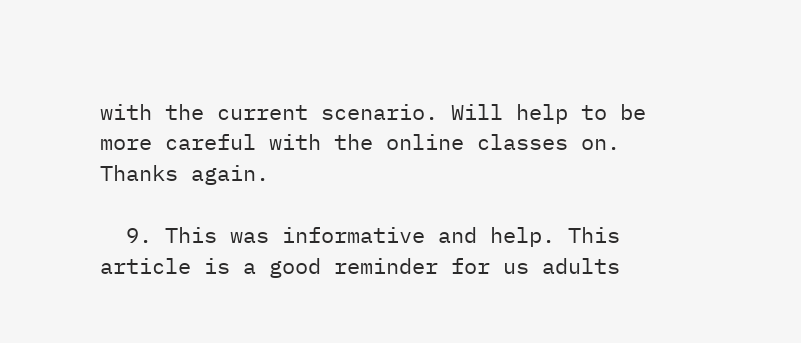with the current scenario. Will help to be more careful with the online classes on. Thanks again.

  9. This was informative and help. This article is a good reminder for us adults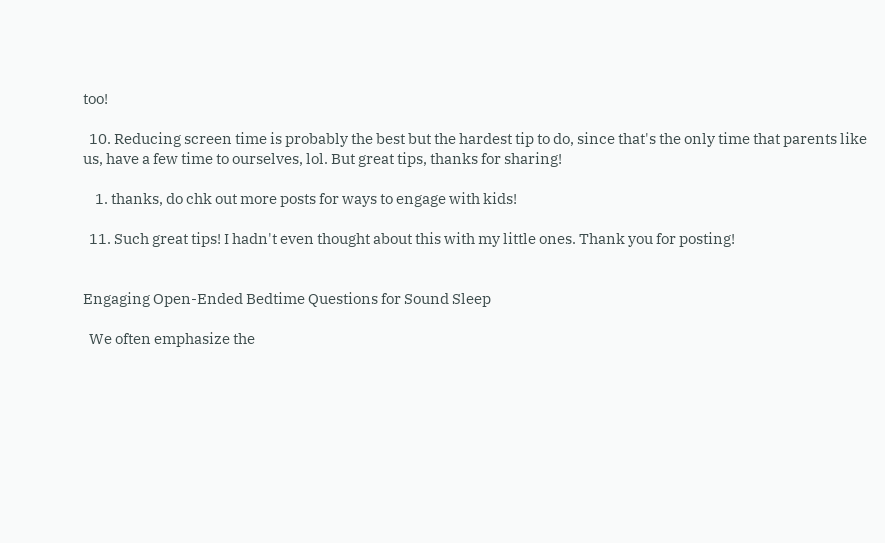too!

  10. Reducing screen time is probably the best but the hardest tip to do, since that's the only time that parents like us, have a few time to ourselves, lol. But great tips, thanks for sharing!

    1. thanks, do chk out more posts for ways to engage with kids!

  11. Such great tips! I hadn't even thought about this with my little ones. Thank you for posting!


Engaging Open-Ended Bedtime Questions for Sound Sleep

  We often emphasize the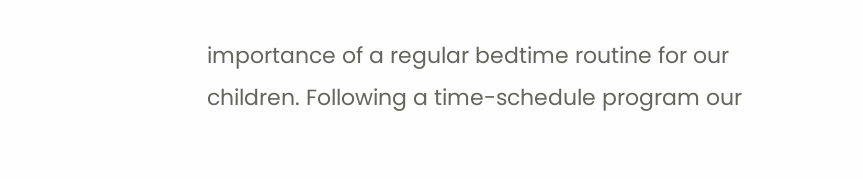importance of a regular bedtime routine for our children. Following a time-schedule program our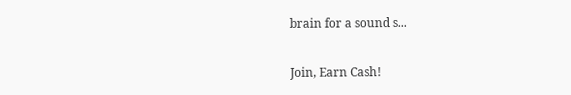brain for a sound s...

Join, Earn Cash!